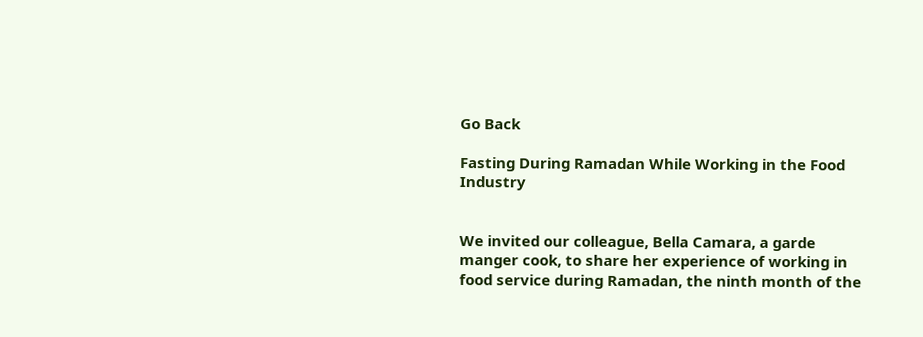Go Back

Fasting During Ramadan While Working in the Food Industry


We invited our colleague, Bella Camara, a garde manger cook, to share her experience of working in food service during Ramadan, the ninth month of the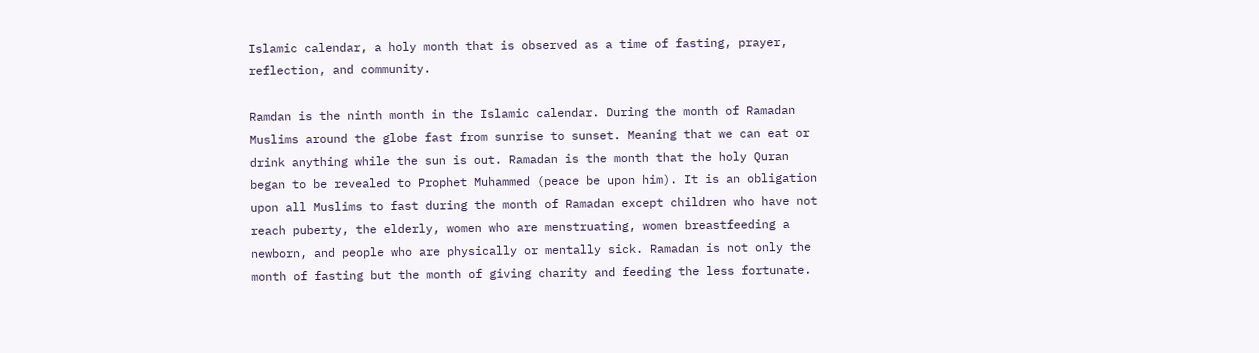Islamic calendar, a holy month that is observed as a time of fasting, prayer, reflection, and community.

Ramdan is the ninth month in the Islamic calendar. During the month of Ramadan Muslims around the globe fast from sunrise to sunset. Meaning that we can eat or drink anything while the sun is out. Ramadan is the month that the holy Quran began to be revealed to Prophet Muhammed (peace be upon him). It is an obligation upon all Muslims to fast during the month of Ramadan except children who have not reach puberty, the elderly, women who are menstruating, women breastfeeding a newborn, and people who are physically or mentally sick. Ramadan is not only the month of fasting but the month of giving charity and feeding the less fortunate.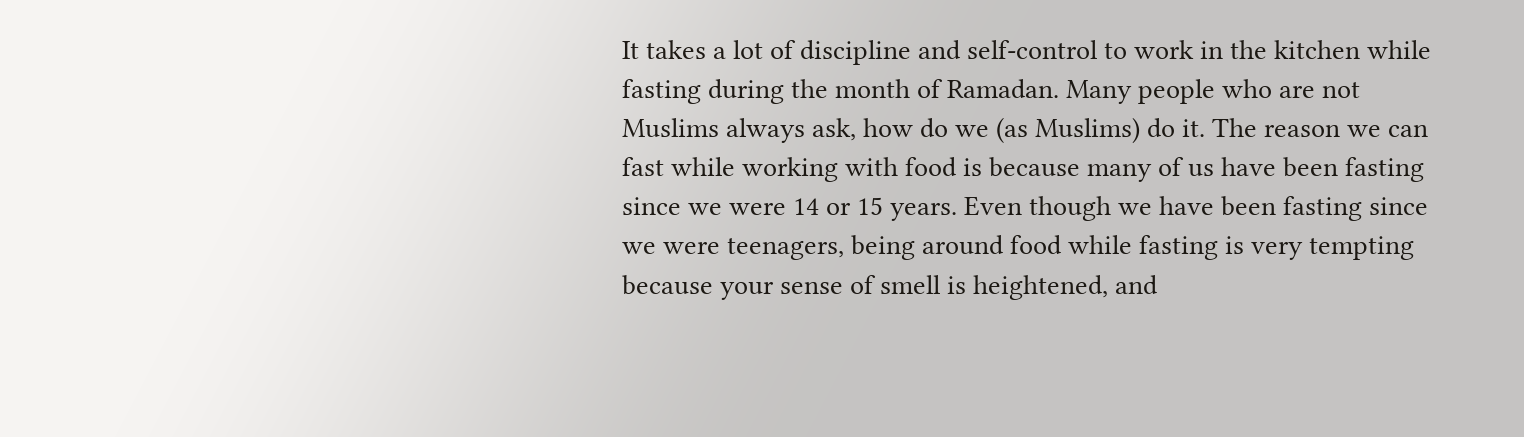It takes a lot of discipline and self-control to work in the kitchen while fasting during the month of Ramadan. Many people who are not Muslims always ask, how do we (as Muslims) do it. The reason we can fast while working with food is because many of us have been fasting since we were 14 or 15 years. Even though we have been fasting since we were teenagers, being around food while fasting is very tempting because your sense of smell is heightened, and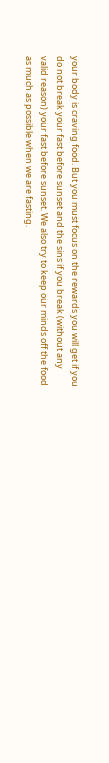your body is craving food. But you must focus on the rewards you will get if you do not break your fast before sunset and the sins if you break (without any valid reason) your fast before sunset. We also try to keep our minds off the food as much as possible when we are fasting.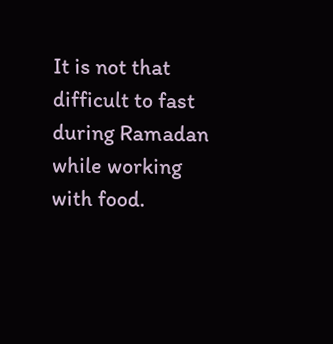It is not that difficult to fast during Ramadan while working with food.